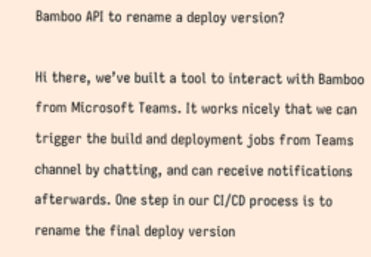Bamboo API to rename a deploy version?

Hi there, we’ve built a tool to interact with Bamboo from Microsoft Teams. It works nicely that we can trigger the build and deployment jobs from Teams channel by chatting, and can receive notifications afterwards. One step in our CI/CD process is to rename the final deploy version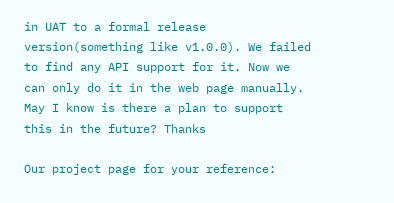in UAT to a formal release version(something like v1.0.0). We failed to find any API support for it. Now we can only do it in the web page manually. May I know is there a plan to support this in the future? Thanks

Our project page for your reference: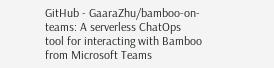GitHub - GaaraZhu/bamboo-on-teams: A serverless ChatOps tool for interacting with Bamboo from Microsoft Teams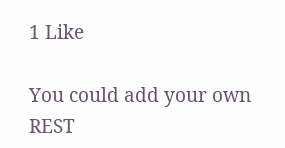1 Like

You could add your own REST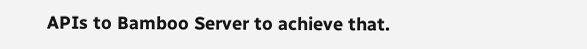APIs to Bamboo Server to achieve that.